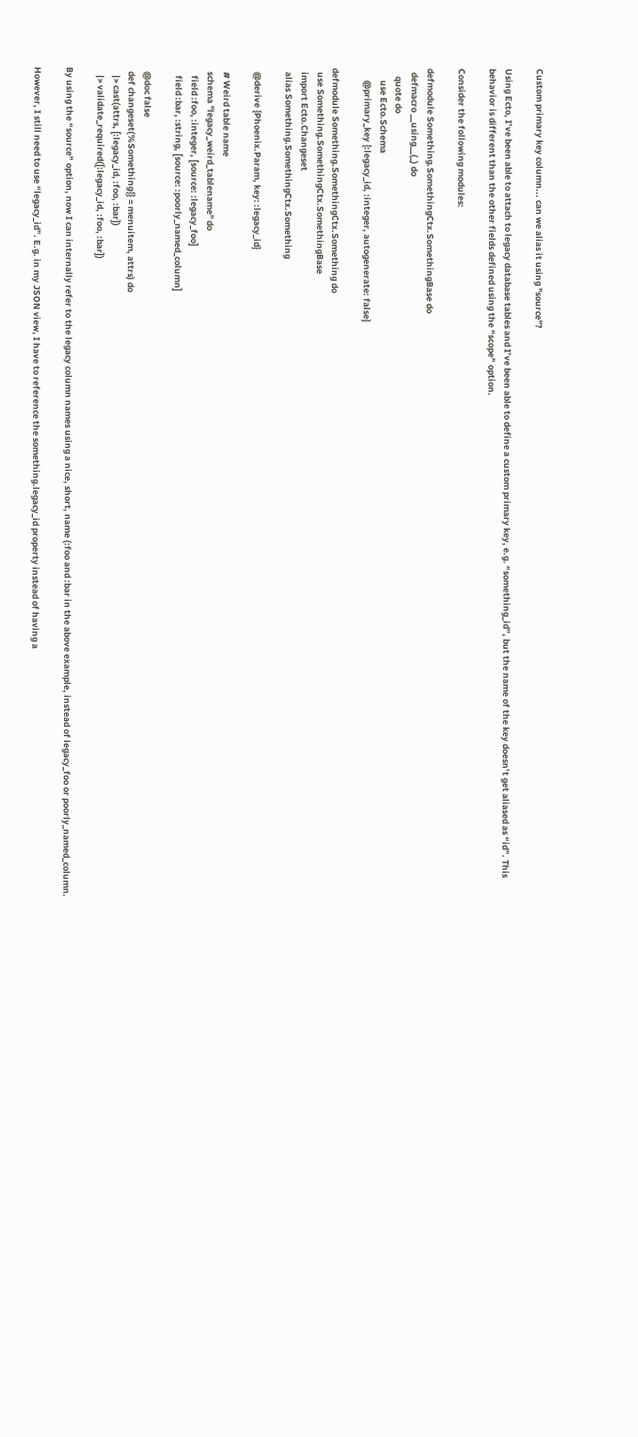Custom primary key column... can we alias it using "source"?

Using Ecto, I’ve been able to attach to legacy database tables and I’ve been able to define a custom primary key, e.g. “something_id”, but the name of the key doesn’t get aliased as “id”. This behavior is different than the other fields defined using the “scope” option.

Consider the following modules:

defmodule Something.SomethingCtx.SomethingBase do
  defmacro __using__(_) do
    quote do
      use Ecto.Schema
      @primary_key {:legacy_id, :integer, autogenerate: false}

defmodule Something.SomethingCtx.Something do
  use Something.SomethingCtx.SomethingBase
  import Ecto.Changeset
  alias Something.SomethingCtx.Something

  @derive {Phoenix.Param, key: :legacy_id}

  # Weird table name
  schema "legacy_weird_tablename" do
    field :foo, :integer, [source: :legacy_foo]
    field :bar, :string, [source: :poorly_named_column]

  @doc false
  def changeset(%Something{} = menuitem, attrs) do
    |> cast(attrs, [:legacy_id, :foo, :bar])
    |> validate_required([:legacy_id, :foo, :bar])

By using the “source” option, now I can internally refer to the legacy column names using a nice, short, name (:foo and :bar in the above example, instead of legacy_foo or poorly_named_column.

However, I still need to use “legacy_id”. E.g. in my JSON view, I have to reference the something.legacy_id property instead of having a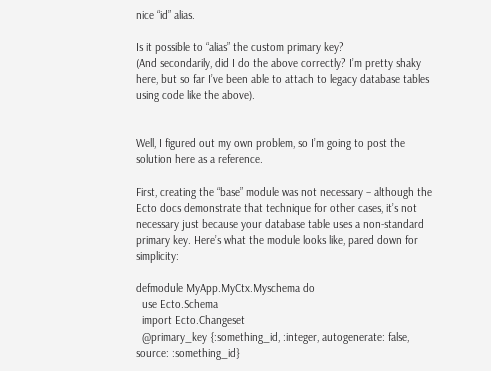nice “id” alias.

Is it possible to “alias” the custom primary key?
(And secondarily, did I do the above correctly? I’m pretty shaky here, but so far I’ve been able to attach to legacy database tables using code like the above).


Well, I figured out my own problem, so I’m going to post the solution here as a reference.

First, creating the “base” module was not necessary – although the Ecto docs demonstrate that technique for other cases, it’s not necessary just because your database table uses a non-standard primary key. Here’s what the module looks like, pared down for simplicity:

defmodule MyApp.MyCtx.Myschema do
  use Ecto.Schema
  import Ecto.Changeset
  @primary_key {:something_id, :integer, autogenerate: false, source: :something_id}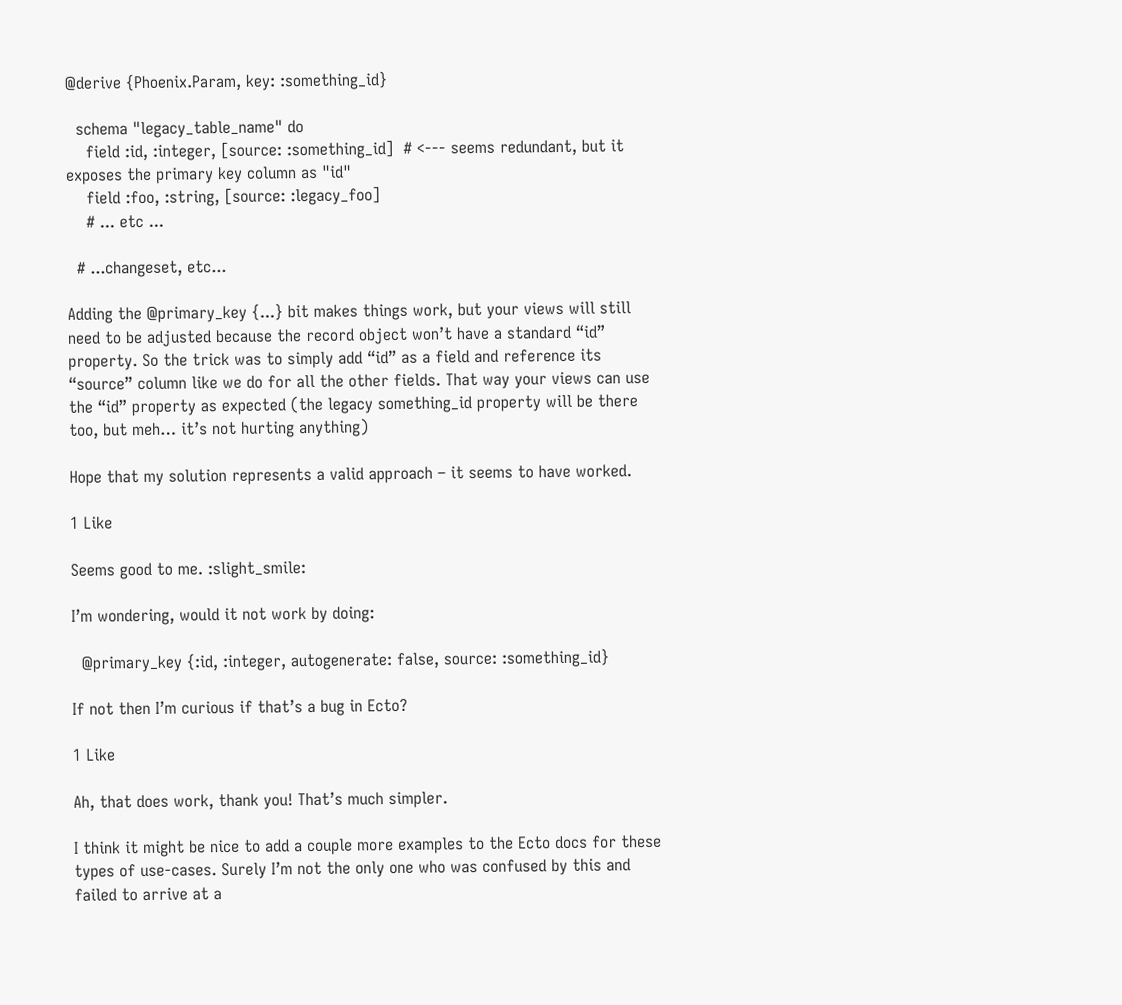@derive {Phoenix.Param, key: :something_id}

  schema "legacy_table_name" do
    field :id, :integer, [source: :something_id]  # <--- seems redundant, but it exposes the primary key column as "id"
    field :foo, :string, [source: :legacy_foo]
    # ... etc ...

  # ...changeset, etc...

Adding the @primary_key {...} bit makes things work, but your views will still need to be adjusted because the record object won’t have a standard “id” property. So the trick was to simply add “id” as a field and reference its “source” column like we do for all the other fields. That way your views can use the “id” property as expected (the legacy something_id property will be there too, but meh… it’s not hurting anything)

Hope that my solution represents a valid approach – it seems to have worked.

1 Like

Seems good to me. :slight_smile:

I’m wondering, would it not work by doing:

  @primary_key {:id, :integer, autogenerate: false, source: :something_id}

If not then I’m curious if that’s a bug in Ecto?

1 Like

Ah, that does work, thank you! That’s much simpler.

I think it might be nice to add a couple more examples to the Ecto docs for these types of use-cases. Surely I’m not the only one who was confused by this and failed to arrive at a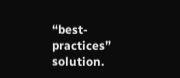“best-practices” solution.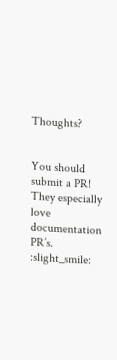Thoughts?


You should submit a PR! They especially love documentation PR’s. :slight_smile: